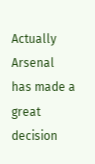Actually Arsenal has made a great decision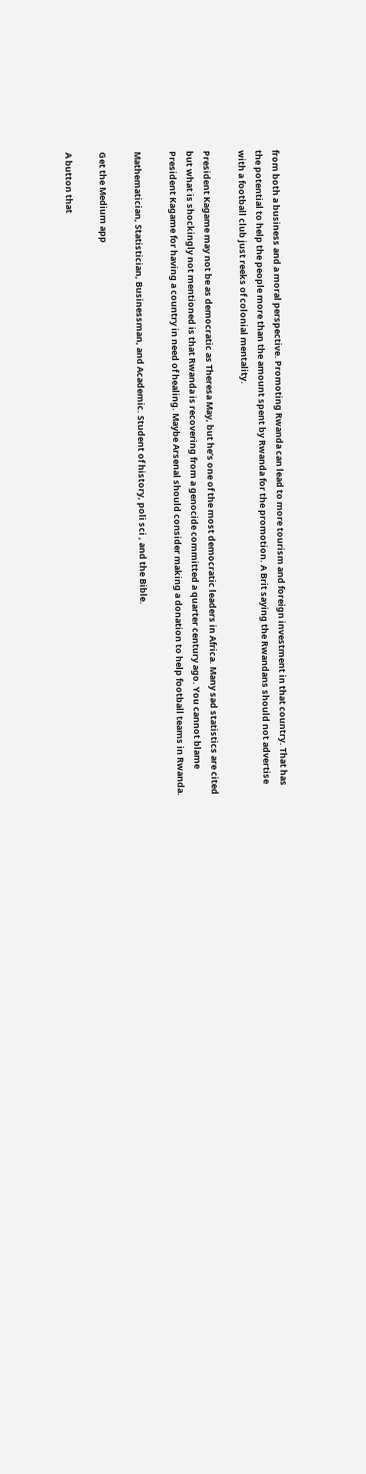from both a business and a moral perspective. Promoting Rwanda can lead to more tourism and foreign investment in that country. That has the potential to help the people more than the amount spent by Rwanda for the promotion. A Brit saying the Rwandans should not advertise with a football club just reeks of colonial mentality.

President Kagame may not be as democratic as Theresa May, but he’s one of the most democratic leaders in Africa. Many sad statistics are cited but what is shockingly not mentioned is that Rwanda is recovering from a genocide committed a quarter century ago. You cannot blame President Kagame for having a country in need of healing. Maybe Arsenal should consider making a donation to help football teams in Rwanda.

Mathematician, Statistician, Businessman, and Academic. Student of history, poli sci , and the Bible.

Get the Medium app

A button that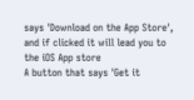says 'Download on the App Store', and if clicked it will lead you to the iOS App store
A button that says 'Get it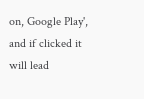on, Google Play', and if clicked it will lead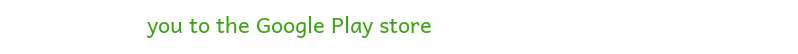you to the Google Play store